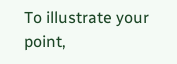To illustrate your point,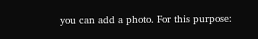you can add a photo. For this purpose: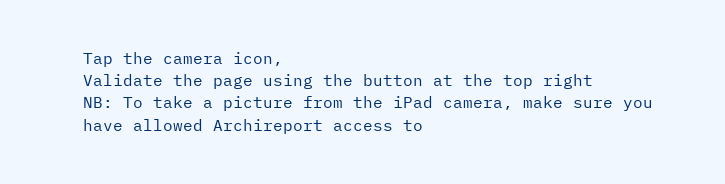Tap the camera icon,
Validate the page using the button at the top right
NB: To take a picture from the iPad camera, make sure you have allowed Archireport access to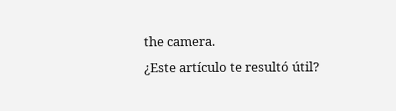the camera.
¿Este artículo te resultó útil?